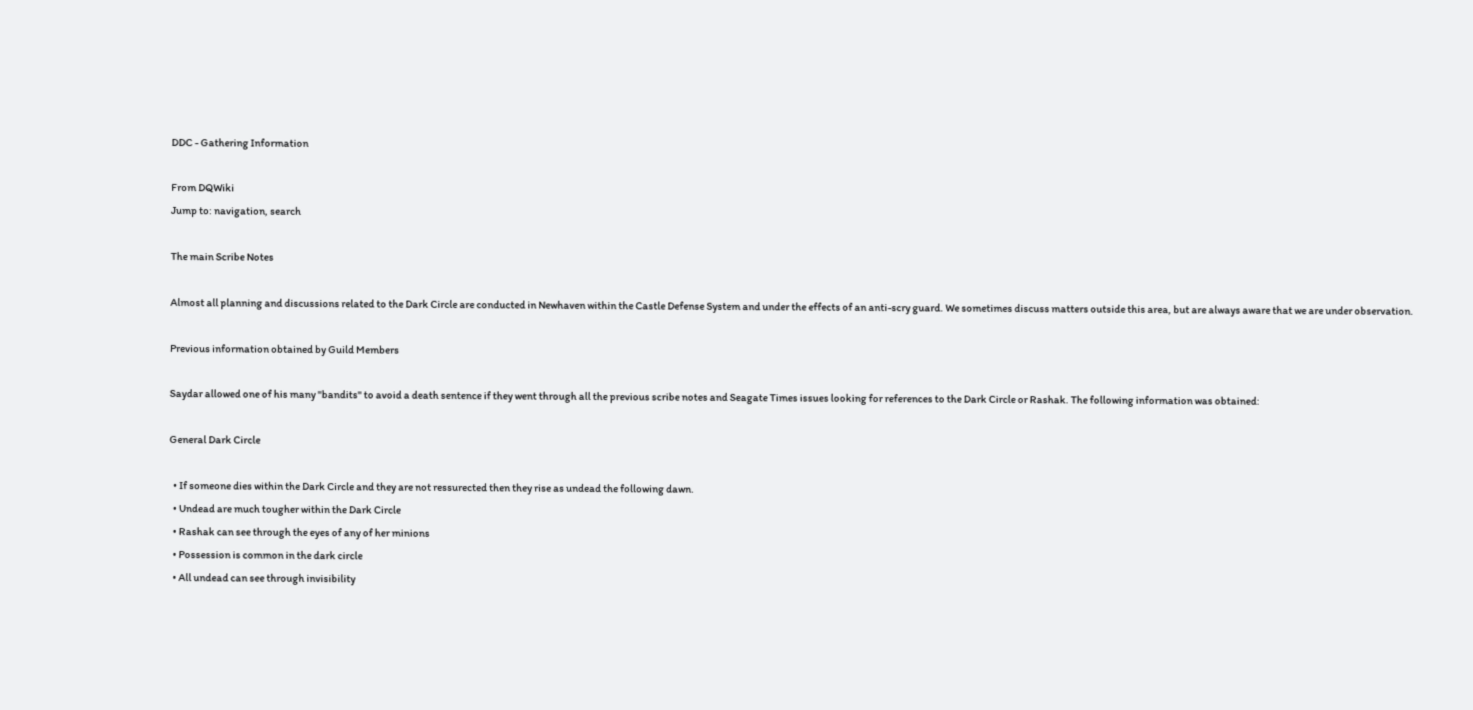DDC - Gathering Information

From DQWiki
Jump to: navigation, search

The main Scribe Notes

Almost all planning and discussions related to the Dark Circle are conducted in Newhaven within the Castle Defense System and under the effects of an anti-scry guard. We sometimes discuss matters outside this area, but are always aware that we are under observation.

Previous information obtained by Guild Members

Saydar allowed one of his many "bandits" to avoid a death sentence if they went through all the previous scribe notes and Seagate Times issues looking for references to the Dark Circle or Rashak. The following information was obtained:

General Dark Circle

  • If someone dies within the Dark Circle and they are not ressurected then they rise as undead the following dawn.
  • Undead are much tougher within the Dark Circle
  • Rashak can see through the eyes of any of her minions
  • Possession is common in the dark circle
  • All undead can see through invisibility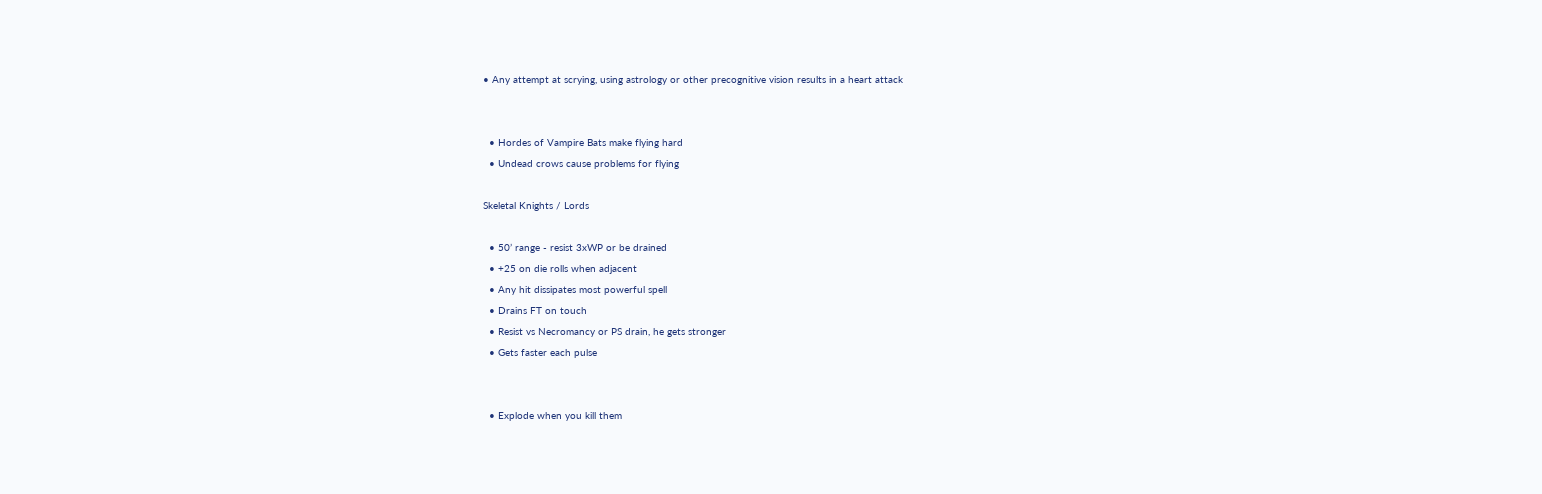• Any attempt at scrying, using astrology or other precognitive vision results in a heart attack


  • Hordes of Vampire Bats make flying hard
  • Undead crows cause problems for flying

Skeletal Knights / Lords

  • 50’ range - resist 3xWP or be drained
  • +25 on die rolls when adjacent
  • Any hit dissipates most powerful spell
  • Drains FT on touch
  • Resist vs Necromancy or PS drain, he gets stronger
  • Gets faster each pulse


  • Explode when you kill them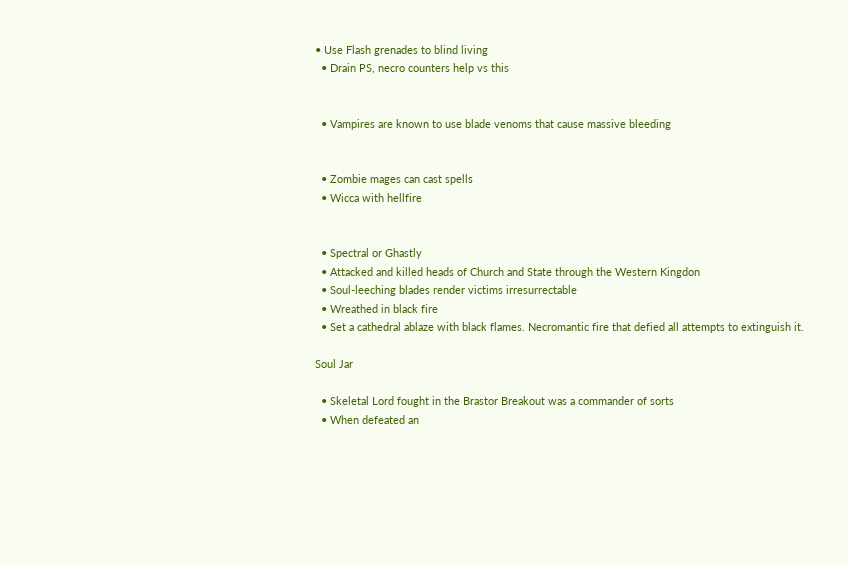• Use Flash grenades to blind living
  • Drain PS, necro counters help vs this


  • Vampires are known to use blade venoms that cause massive bleeding


  • Zombie mages can cast spells
  • Wicca with hellfire


  • Spectral or Ghastly
  • Attacked and killed heads of Church and State through the Western Kingdon
  • Soul-leeching blades render victims irresurrectable
  • Wreathed in black fire
  • Set a cathedral ablaze with black flames. Necromantic fire that defied all attempts to extinguish it.

Soul Jar

  • Skeletal Lord fought in the Brastor Breakout was a commander of sorts
  • When defeated an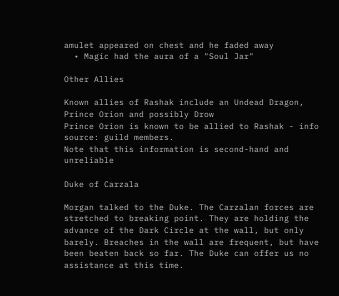amulet appeared on chest and he faded away
  • Magic had the aura of a "Soul Jar"

Other Allies

Known allies of Rashak include an Undead Dragon, Prince Orion and possibly Drow
Prince Orion is known to be allied to Rashak - info source: guild members.
Note that this information is second-hand and unreliable

Duke of Carzala

Morgan talked to the Duke. The Carzalan forces are stretched to breaking point. They are holding the advance of the Dark Circle at the wall, but only barely. Breaches in the wall are frequent, but have been beaten back so far. The Duke can offer us no assistance at this time.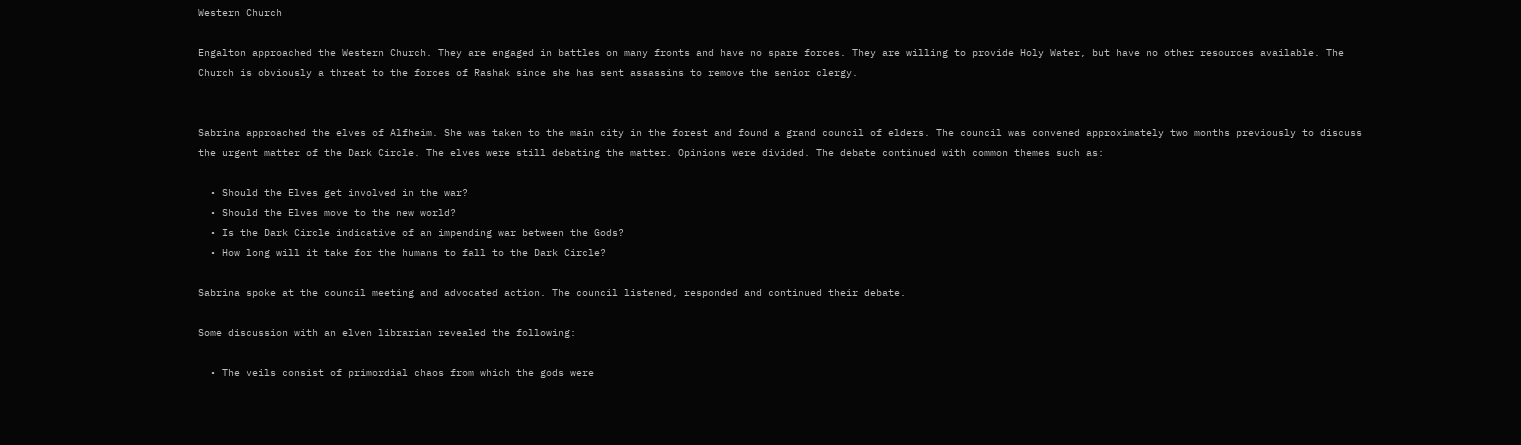Western Church

Engalton approached the Western Church. They are engaged in battles on many fronts and have no spare forces. They are willing to provide Holy Water, but have no other resources available. The Church is obviously a threat to the forces of Rashak since she has sent assassins to remove the senior clergy.


Sabrina approached the elves of Alfheim. She was taken to the main city in the forest and found a grand council of elders. The council was convened approximately two months previously to discuss the urgent matter of the Dark Circle. The elves were still debating the matter. Opinions were divided. The debate continued with common themes such as:

  • Should the Elves get involved in the war?
  • Should the Elves move to the new world?
  • Is the Dark Circle indicative of an impending war between the Gods?
  • How long will it take for the humans to fall to the Dark Circle?

Sabrina spoke at the council meeting and advocated action. The council listened, responded and continued their debate.

Some discussion with an elven librarian revealed the following:

  • The veils consist of primordial chaos from which the gods were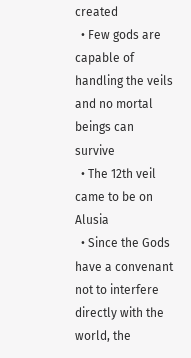created
  • Few gods are capable of handling the veils and no mortal beings can survive
  • The 12th veil came to be on Alusia
  • Since the Gods have a convenant not to interfere directly with the world, the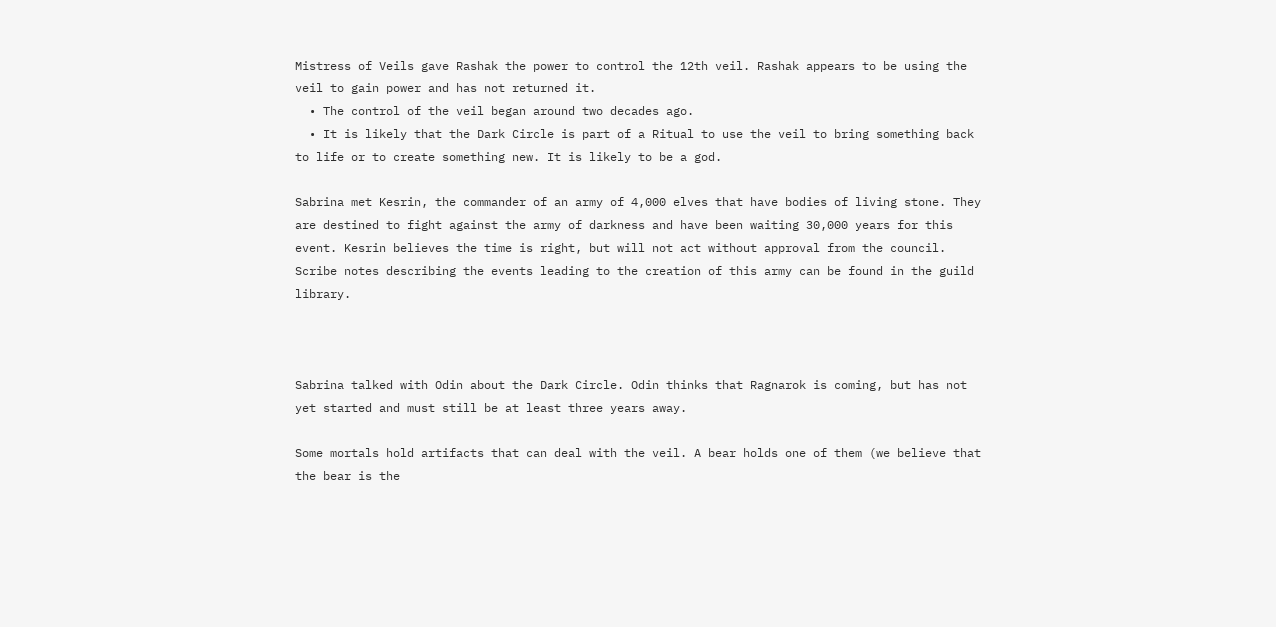Mistress of Veils gave Rashak the power to control the 12th veil. Rashak appears to be using the veil to gain power and has not returned it.
  • The control of the veil began around two decades ago.
  • It is likely that the Dark Circle is part of a Ritual to use the veil to bring something back to life or to create something new. It is likely to be a god.

Sabrina met Kesrin, the commander of an army of 4,000 elves that have bodies of living stone. They are destined to fight against the army of darkness and have been waiting 30,000 years for this event. Kesrin believes the time is right, but will not act without approval from the council. Scribe notes describing the events leading to the creation of this army can be found in the guild library.



Sabrina talked with Odin about the Dark Circle. Odin thinks that Ragnarok is coming, but has not yet started and must still be at least three years away.

Some mortals hold artifacts that can deal with the veil. A bear holds one of them (we believe that the bear is the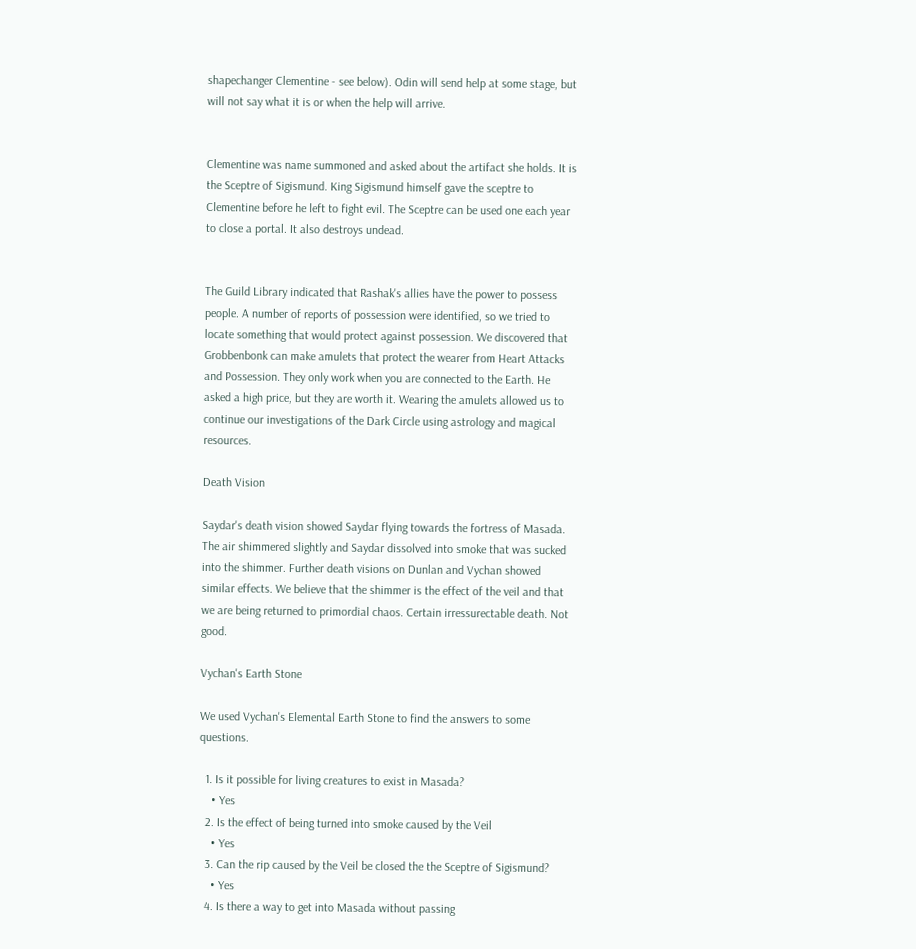shapechanger Clementine - see below). Odin will send help at some stage, but will not say what it is or when the help will arrive.


Clementine was name summoned and asked about the artifact she holds. It is the Sceptre of Sigismund. King Sigismund himself gave the sceptre to Clementine before he left to fight evil. The Sceptre can be used one each year to close a portal. It also destroys undead.


The Guild Library indicated that Rashak's allies have the power to possess people. A number of reports of possession were identified, so we tried to locate something that would protect against possession. We discovered that Grobbenbonk can make amulets that protect the wearer from Heart Attacks and Possession. They only work when you are connected to the Earth. He asked a high price, but they are worth it. Wearing the amulets allowed us to continue our investigations of the Dark Circle using astrology and magical resources.

Death Vision

Saydar's death vision showed Saydar flying towards the fortress of Masada. The air shimmered slightly and Saydar dissolved into smoke that was sucked into the shimmer. Further death visions on Dunlan and Vychan showed similar effects. We believe that the shimmer is the effect of the veil and that we are being returned to primordial chaos. Certain irressurectable death. Not good.

Vychan's Earth Stone

We used Vychan's Elemental Earth Stone to find the answers to some questions.

  1. Is it possible for living creatures to exist in Masada?
    • Yes
  2. Is the effect of being turned into smoke caused by the Veil
    • Yes
  3. Can the rip caused by the Veil be closed the the Sceptre of Sigismund?
    • Yes
  4. Is there a way to get into Masada without passing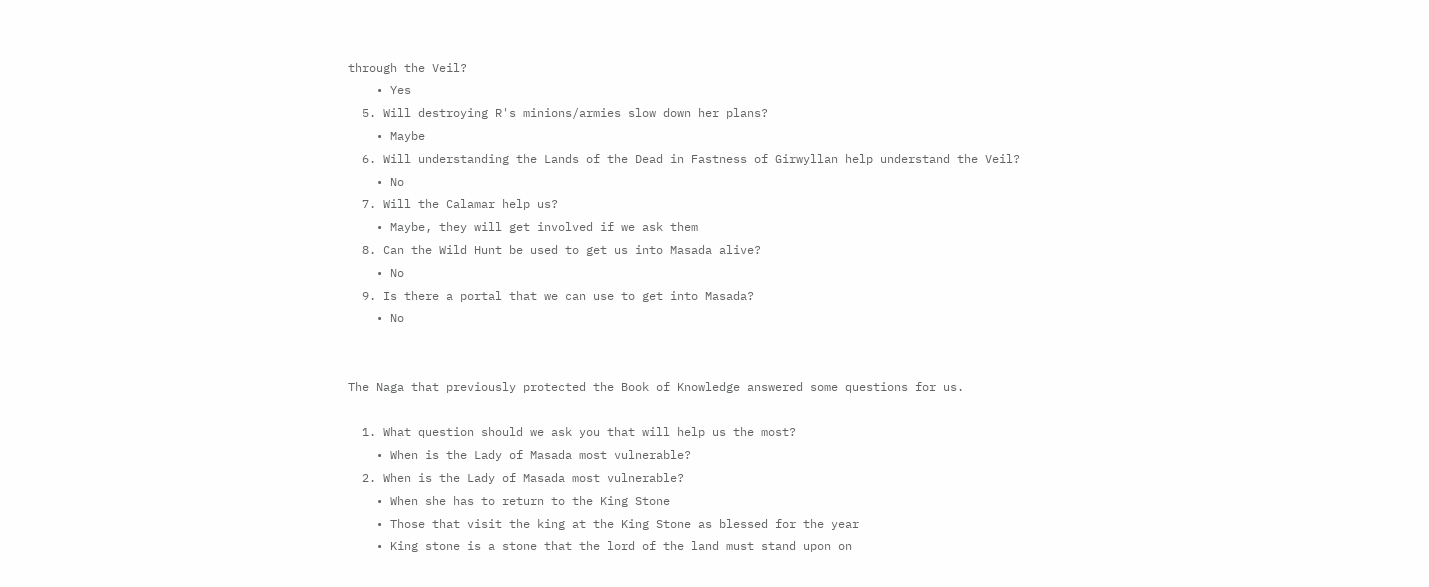through the Veil?
    • Yes
  5. Will destroying R's minions/armies slow down her plans?
    • Maybe
  6. Will understanding the Lands of the Dead in Fastness of Girwyllan help understand the Veil?
    • No
  7. Will the Calamar help us?
    • Maybe, they will get involved if we ask them
  8. Can the Wild Hunt be used to get us into Masada alive?
    • No
  9. Is there a portal that we can use to get into Masada?
    • No


The Naga that previously protected the Book of Knowledge answered some questions for us.

  1. What question should we ask you that will help us the most?
    • When is the Lady of Masada most vulnerable?
  2. When is the Lady of Masada most vulnerable?
    • When she has to return to the King Stone
    • Those that visit the king at the King Stone as blessed for the year
    • King stone is a stone that the lord of the land must stand upon on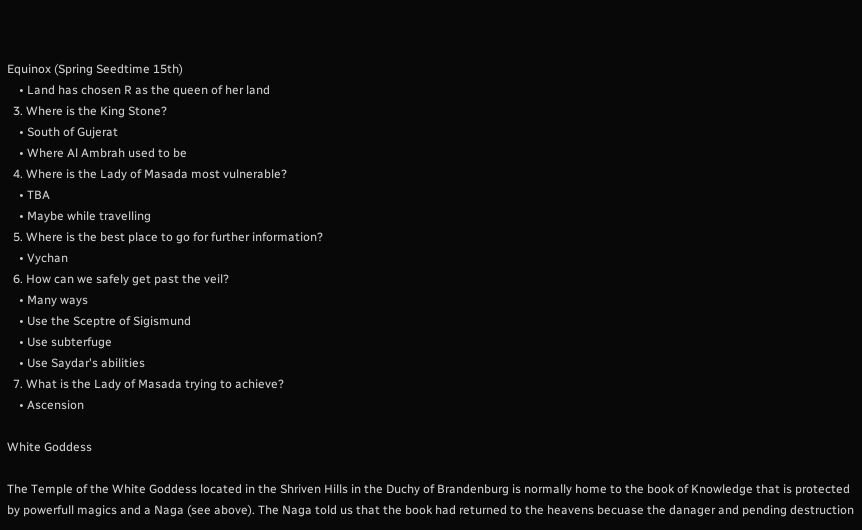Equinox (Spring Seedtime 15th)
    • Land has chosen R as the queen of her land
  3. Where is the King Stone?
    • South of Gujerat
    • Where Al Ambrah used to be
  4. Where is the Lady of Masada most vulnerable?
    • TBA
    • Maybe while travelling
  5. Where is the best place to go for further information?
    • Vychan
  6. How can we safely get past the veil?
    • Many ways
    • Use the Sceptre of Sigismund
    • Use subterfuge
    • Use Saydar's abilities
  7. What is the Lady of Masada trying to achieve?
    • Ascension

White Goddess

The Temple of the White Goddess located in the Shriven Hills in the Duchy of Brandenburg is normally home to the book of Knowledge that is protected by powerfull magics and a Naga (see above). The Naga told us that the book had returned to the heavens becuase the danager and pending destruction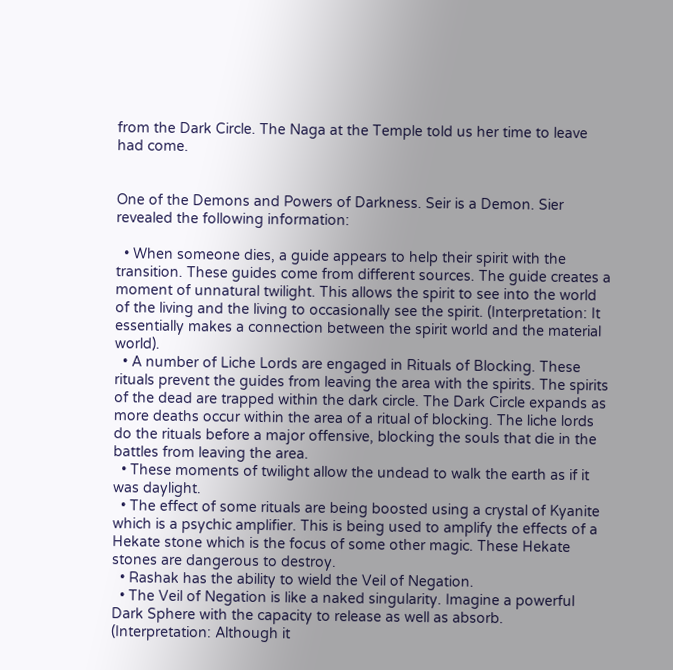from the Dark Circle. The Naga at the Temple told us her time to leave had come.


One of the Demons and Powers of Darkness. Seir is a Demon. Sier revealed the following information:

  • When someone dies, a guide appears to help their spirit with the transition. These guides come from different sources. The guide creates a moment of unnatural twilight. This allows the spirit to see into the world of the living and the living to occasionally see the spirit. (Interpretation: It essentially makes a connection between the spirit world and the material world).
  • A number of Liche Lords are engaged in Rituals of Blocking. These rituals prevent the guides from leaving the area with the spirits. The spirits of the dead are trapped within the dark circle. The Dark Circle expands as more deaths occur within the area of a ritual of blocking. The liche lords do the rituals before a major offensive, blocking the souls that die in the battles from leaving the area.
  • These moments of twilight allow the undead to walk the earth as if it was daylight.
  • The effect of some rituals are being boosted using a crystal of Kyanite which is a psychic amplifier. This is being used to amplify the effects of a Hekate stone which is the focus of some other magic. These Hekate stones are dangerous to destroy.
  • Rashak has the ability to wield the Veil of Negation.
  • The Veil of Negation is like a naked singularity. Imagine a powerful Dark Sphere with the capacity to release as well as absorb. (Interpretation: Although it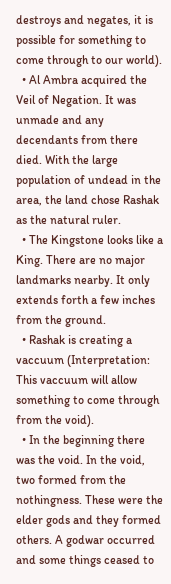destroys and negates, it is possible for something to come through to our world).
  • Al Ambra acquired the Veil of Negation. It was unmade and any decendants from there died. With the large population of undead in the area, the land chose Rashak as the natural ruler.
  • The Kingstone looks like a King. There are no major landmarks nearby. It only extends forth a few inches from the ground.
  • Rashak is creating a vaccuum (Interpretation: This vaccuum will allow something to come through from the void).
  • In the beginning there was the void. In the void, two formed from the nothingness. These were the elder gods and they formed others. A godwar occurred and some things ceased to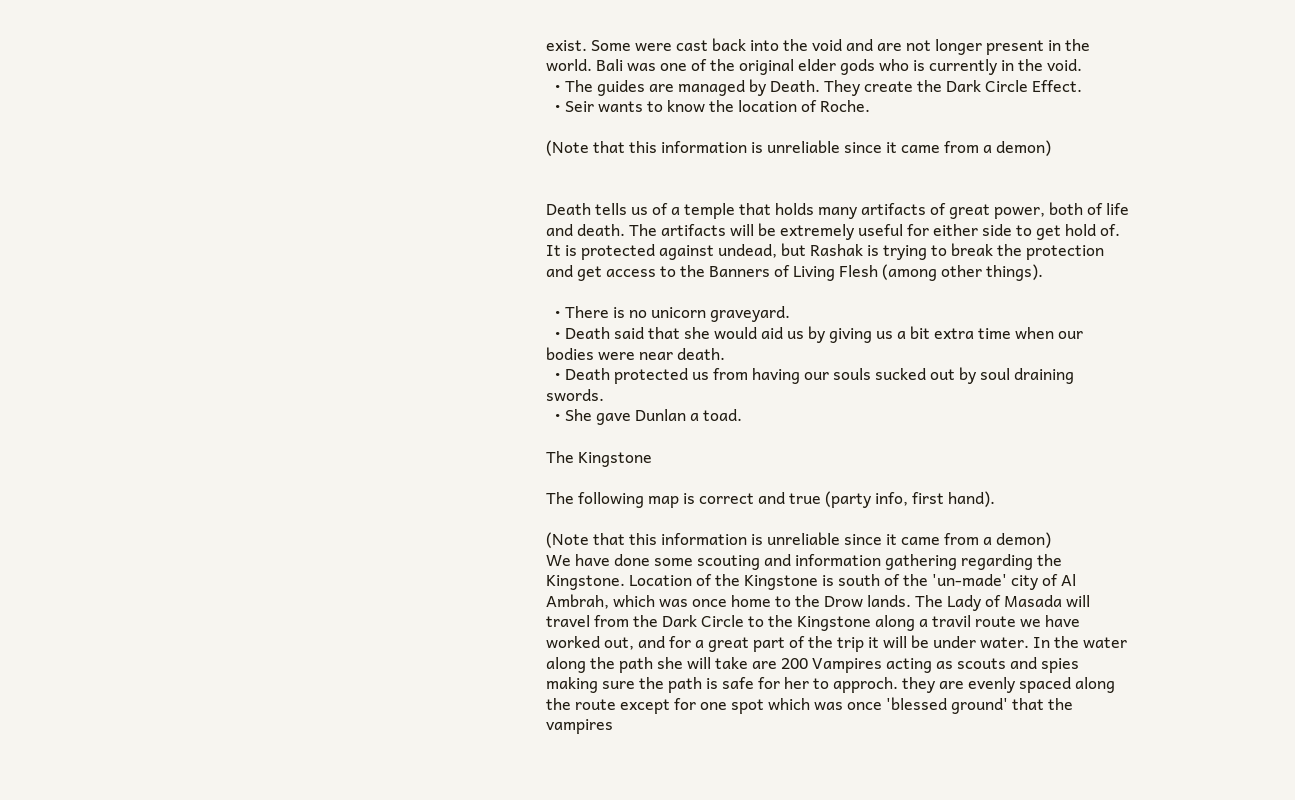exist. Some were cast back into the void and are not longer present in the world. Bali was one of the original elder gods who is currently in the void.
  • The guides are managed by Death. They create the Dark Circle Effect.
  • Seir wants to know the location of Roche.

(Note that this information is unreliable since it came from a demon)


Death tells us of a temple that holds many artifacts of great power, both of life and death. The artifacts will be extremely useful for either side to get hold of. It is protected against undead, but Rashak is trying to break the protection and get access to the Banners of Living Flesh (among other things).

  • There is no unicorn graveyard.
  • Death said that she would aid us by giving us a bit extra time when our bodies were near death.
  • Death protected us from having our souls sucked out by soul draining swords.
  • She gave Dunlan a toad.

The Kingstone

The following map is correct and true (party info, first hand).

(Note that this information is unreliable since it came from a demon)
We have done some scouting and information gathering regarding the Kingstone. Location of the Kingstone is south of the 'un-made' city of Al Ambrah, which was once home to the Drow lands. The Lady of Masada will travel from the Dark Circle to the Kingstone along a travil route we have worked out, and for a great part of the trip it will be under water. In the water along the path she will take are 200 Vampires acting as scouts and spies making sure the path is safe for her to approch. they are evenly spaced along the route except for one spot which was once 'blessed ground' that the vampires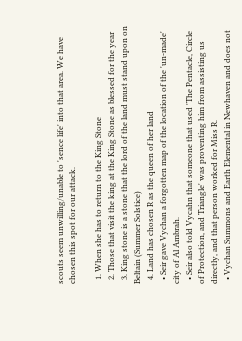scouts seem unwilling/unable to 'sence life' into that area. We have chosen this spot for our attack.

  1. When she has to return to the King Stone
  2. Those that visit the king at the King Stone as blessed for the year
  3. King stone is a stone that the lord of the land must stand upon on Beltain (Summer Solstice)
  4. Land has chosen R as the queen of her land
  • Seir gave Vychan a forgotten map of the location of the 'un-made' city of Al Ambrah.
  • Seir also told Vycahn that someone that used 'The Pentacle, Circle of Protection, and Triangle' was proventing him from assisting us directly, and that person worked for Miss R.
  • Vychan Summons and Earth Elemental in Newhaven and does not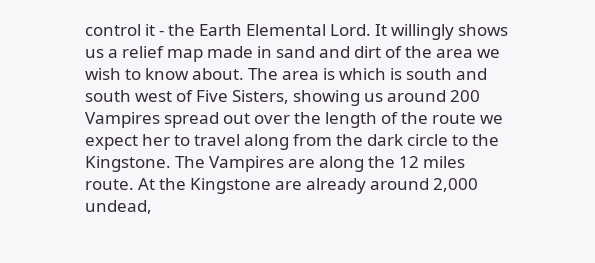control it - the Earth Elemental Lord. It willingly shows us a relief map made in sand and dirt of the area we wish to know about. The area is which is south and south west of Five Sisters, showing us around 200 Vampires spread out over the length of the route we expect her to travel along from the dark circle to the Kingstone. The Vampires are along the 12 miles route. At the Kingstone are already around 2,000 undead,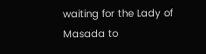waiting for the Lady of Masada to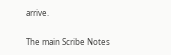arrive.

The main Scribe Notes